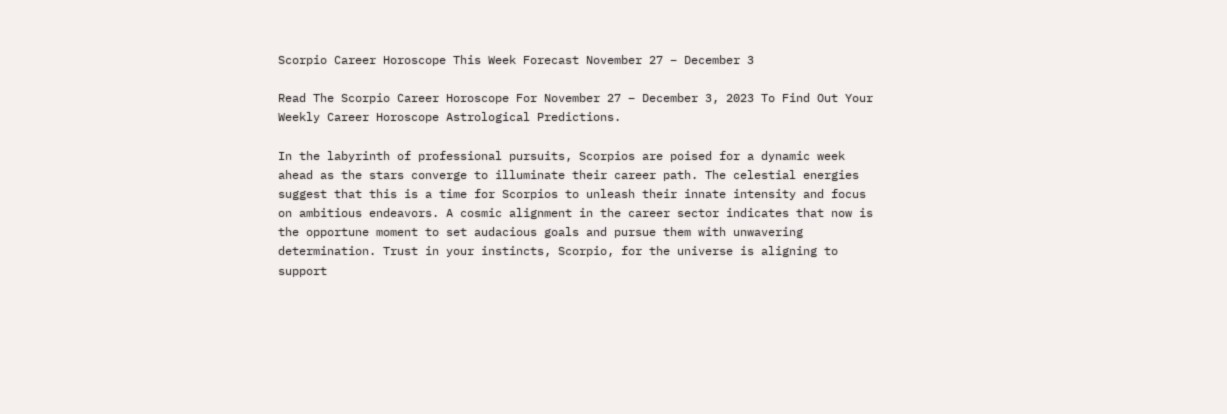Scorpio Career Horoscope This Week Forecast November 27 – December 3

Read The Scorpio Career Horoscope For November 27 – December 3, 2023 To Find Out Your Weekly Career Horoscope Astrological Predictions.

In the labyrinth of professional pursuits, Scorpios are poised for a dynamic week ahead as the stars converge to illuminate their career path. The celestial energies suggest that this is a time for Scorpios to unleash their innate intensity and focus on ambitious endeavors. A cosmic alignment in the career sector indicates that now is the opportune moment to set audacious goals and pursue them with unwavering determination. Trust in your instincts, Scorpio, for the universe is aligning to support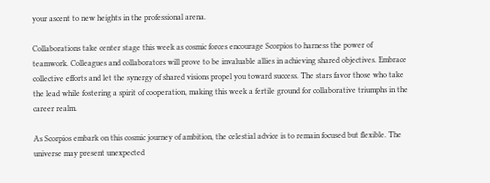your ascent to new heights in the professional arena.

Collaborations take center stage this week as cosmic forces encourage Scorpios to harness the power of teamwork. Colleagues and collaborators will prove to be invaluable allies in achieving shared objectives. Embrace collective efforts and let the synergy of shared visions propel you toward success. The stars favor those who take the lead while fostering a spirit of cooperation, making this week a fertile ground for collaborative triumphs in the career realm.

As Scorpios embark on this cosmic journey of ambition, the celestial advice is to remain focused but flexible. The universe may present unexpected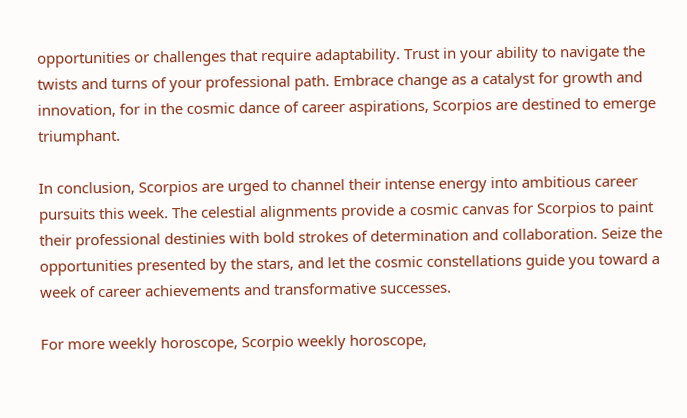opportunities or challenges that require adaptability. Trust in your ability to navigate the twists and turns of your professional path. Embrace change as a catalyst for growth and innovation, for in the cosmic dance of career aspirations, Scorpios are destined to emerge triumphant.

In conclusion, Scorpios are urged to channel their intense energy into ambitious career pursuits this week. The celestial alignments provide a cosmic canvas for Scorpios to paint their professional destinies with bold strokes of determination and collaboration. Seize the opportunities presented by the stars, and let the cosmic constellations guide you toward a week of career achievements and transformative successes.

For more weekly horoscope, Scorpio weekly horoscope,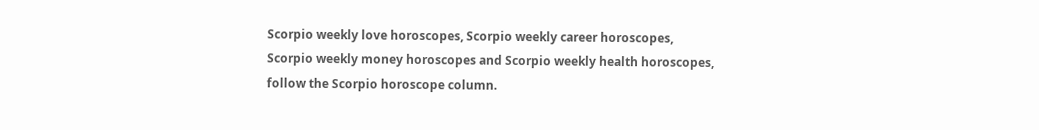Scorpio weekly love horoscopes, Scorpio weekly career horoscopes, Scorpio weekly money horoscopes and Scorpio weekly health horoscopes, follow the Scorpio horoscope column.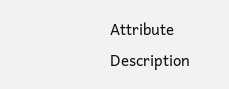Attribute Description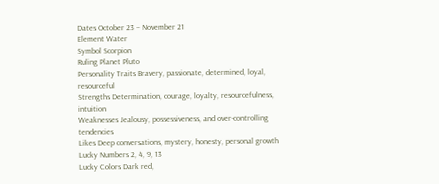Dates October 23 – November 21
Element Water
Symbol Scorpion
Ruling Planet Pluto
Personality Traits Bravery, passionate, determined, loyal, resourceful
Strengths Determination, courage, loyalty, resourcefulness, intuition
Weaknesses Jealousy, possessiveness, and over-controlling tendencies
Likes Deep conversations, mystery, honesty, personal growth
Lucky Numbers 2, 4, 9, 13
Lucky Colors Dark red,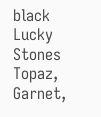black
Lucky Stones Topaz, Garnet,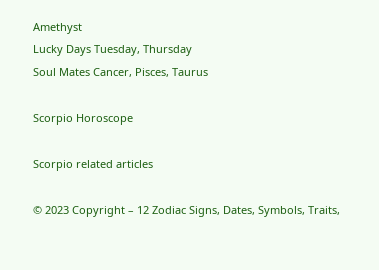Amethyst
Lucky Days Tuesday, Thursday
Soul Mates Cancer, Pisces, Taurus

Scorpio Horoscope

Scorpio related articles

© 2023 Copyright – 12 Zodiac Signs, Dates, Symbols, Traits,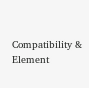Compatibility & Element